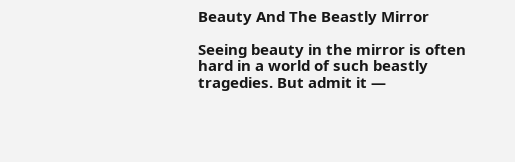Beauty And The Beastly Mirror

Seeing beauty in the mirror is often hard in a world of such beastly tragedies. But admit it —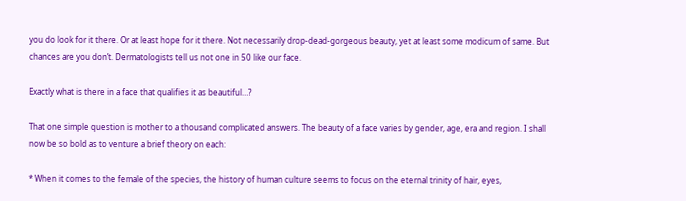you do look for it there. Or at least hope for it there. Not necessarily drop-dead-gorgeous beauty, yet at least some modicum of same. But chances are you don’t. Dermatologists tell us not one in 50 like our face.

Exactly what is there in a face that qualifies it as beautiful…?

That one simple question is mother to a thousand complicated answers. The beauty of a face varies by gender, age, era and region. I shall now be so bold as to venture a brief theory on each:

* When it comes to the female of the species, the history of human culture seems to focus on the eternal trinity of hair, eyes,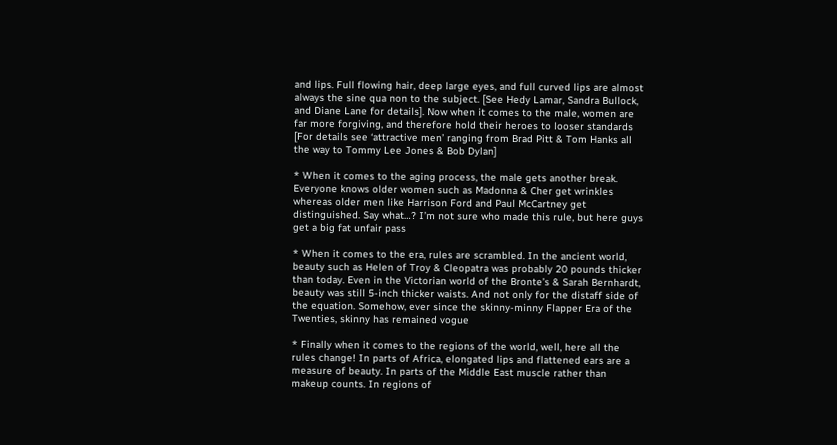and lips. Full flowing hair, deep large eyes, and full curved lips are almost always the sine qua non to the subject. [See Hedy Lamar, Sandra Bullock, and Diane Lane for details]. Now when it comes to the male, women are far more forgiving, and therefore hold their heroes to looser standards [For details see ‘attractive men’ ranging from Brad Pitt & Tom Hanks all the way to Tommy Lee Jones & Bob Dylan]

* When it comes to the aging process, the male gets another break. Everyone knows older women such as Madonna & Cher get wrinkles whereas older men like Harrison Ford and Paul McCartney get distinguished. Say what…? I’m not sure who made this rule, but here guys get a big fat unfair pass

* When it comes to the era, rules are scrambled. In the ancient world, beauty such as Helen of Troy & Cleopatra was probably 20 pounds thicker than today. Even in the Victorian world of the Bronte’s & Sarah Bernhardt, beauty was still 5-inch thicker waists. And not only for the distaff side of the equation. Somehow, ever since the skinny-minny Flapper Era of the Twenties, skinny has remained vogue

* Finally when it comes to the regions of the world, well, here all the rules change! In parts of Africa, elongated lips and flattened ears are a measure of beauty. In parts of the Middle East muscle rather than makeup counts. In regions of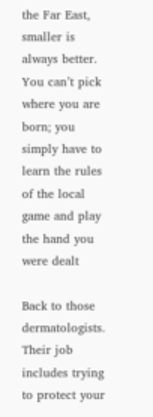the Far East, smaller is always better. You can’t pick where you are born; you simply have to learn the rules of the local game and play the hand you were dealt

Back to those dermatologists. Their job includes trying to protect your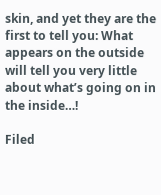skin, and yet they are the first to tell you: What appears on the outside will tell you very little about what’s going on in the inside…!

Filed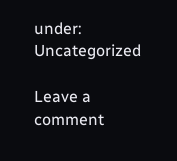under: Uncategorized

Leave a comment